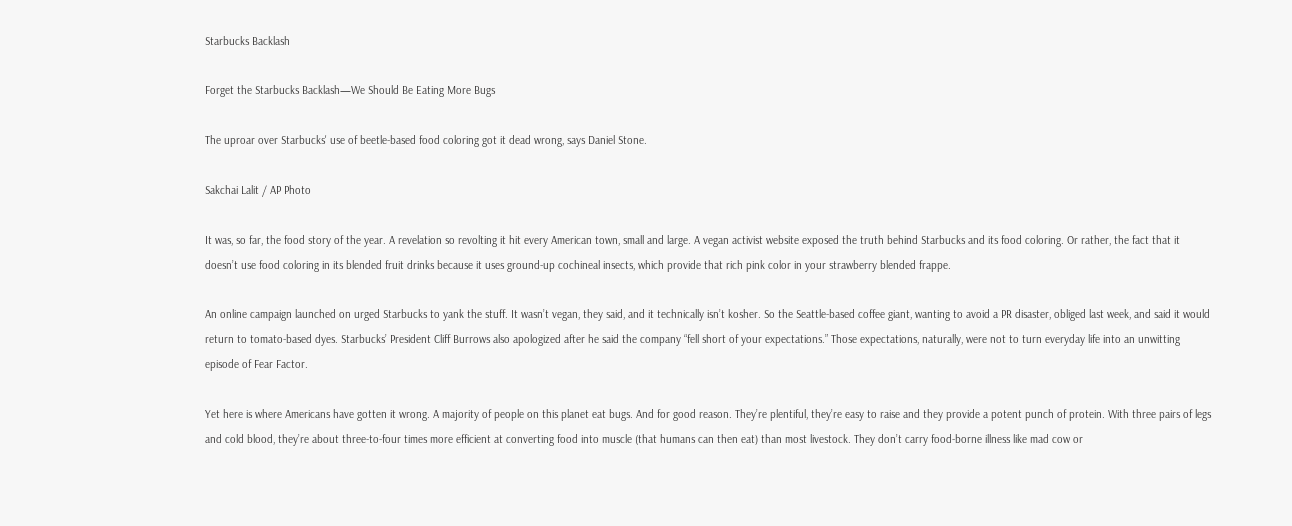Starbucks Backlash

Forget the Starbucks Backlash—We Should Be Eating More Bugs

The uproar over Starbucks' use of beetle-based food coloring got it dead wrong, says Daniel Stone.

Sakchai Lalit / AP Photo

It was, so far, the food story of the year. A revelation so revolting it hit every American town, small and large. A vegan activist website exposed the truth behind Starbucks and its food coloring. Or rather, the fact that it doesn’t use food coloring in its blended fruit drinks because it uses ground-up cochineal insects, which provide that rich pink color in your strawberry blended frappe.

An online campaign launched on urged Starbucks to yank the stuff. It wasn’t vegan, they said, and it technically isn’t kosher. So the Seattle-based coffee giant, wanting to avoid a PR disaster, obliged last week, and said it would return to tomato-based dyes. Starbucks’ President Cliff Burrows also apologized after he said the company “fell short of your expectations.” Those expectations, naturally, were not to turn everyday life into an unwitting episode of Fear Factor.

Yet here is where Americans have gotten it wrong. A majority of people on this planet eat bugs. And for good reason. They’re plentiful, they’re easy to raise and they provide a potent punch of protein. With three pairs of legs and cold blood, they’re about three-to-four times more efficient at converting food into muscle (that humans can then eat) than most livestock. They don’t carry food-borne illness like mad cow or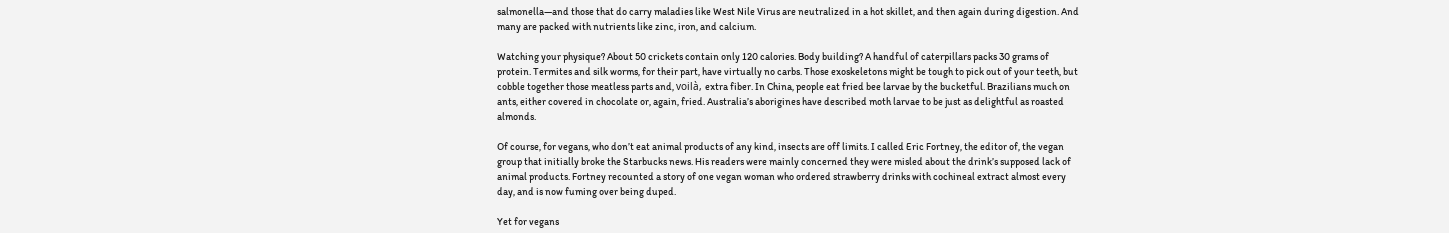salmonella—and those that do carry maladies like West Nile Virus are neutralized in a hot skillet, and then again during digestion. And many are packed with nutrients like zinc, iron, and calcium.

Watching your physique? About 50 crickets contain only 120 calories. Body building? A handful of caterpillars packs 30 grams of protein. Termites and silk worms, for their part, have virtually no carbs. Those exoskeletons might be tough to pick out of your teeth, but cobble together those meatless parts and, voilà, extra fiber. In China, people eat fried bee larvae by the bucketful. Brazilians much on ants, either covered in chocolate or, again, fried. Australia’s aborigines have described moth larvae to be just as delightful as roasted almonds.

Of course, for vegans, who don’t eat animal products of any kind, insects are off limits. I called Eric Fortney, the editor of, the vegan group that initially broke the Starbucks news. His readers were mainly concerned they were misled about the drink’s supposed lack of animal products. Fortney recounted a story of one vegan woman who ordered strawberry drinks with cochineal extract almost every day, and is now fuming over being duped.

Yet for vegans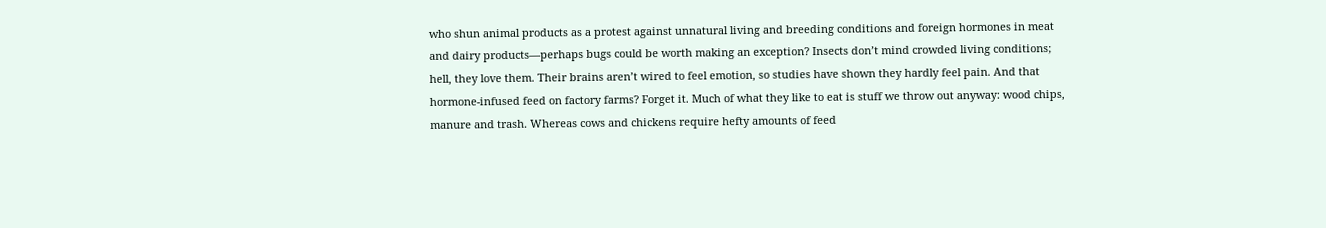who shun animal products as a protest against unnatural living and breeding conditions and foreign hormones in meat and dairy products—perhaps bugs could be worth making an exception? Insects don’t mind crowded living conditions; hell, they love them. Their brains aren’t wired to feel emotion, so studies have shown they hardly feel pain. And that hormone-infused feed on factory farms? Forget it. Much of what they like to eat is stuff we throw out anyway: wood chips, manure and trash. Whereas cows and chickens require hefty amounts of feed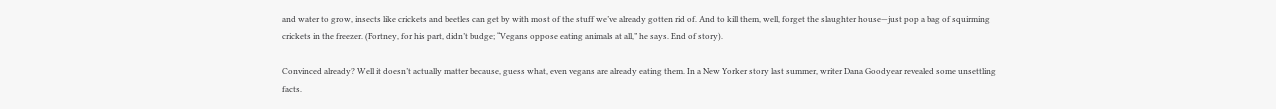and water to grow, insects like crickets and beetles can get by with most of the stuff we’ve already gotten rid of. And to kill them, well, forget the slaughter house—just pop a bag of squirming crickets in the freezer. (Fortney, for his part, didn’t budge; “Vegans oppose eating animals at all,” he says. End of story).

Convinced already? Well it doesn’t actually matter because, guess what, even vegans are already eating them. In a New Yorker story last summer, writer Dana Goodyear revealed some unsettling facts.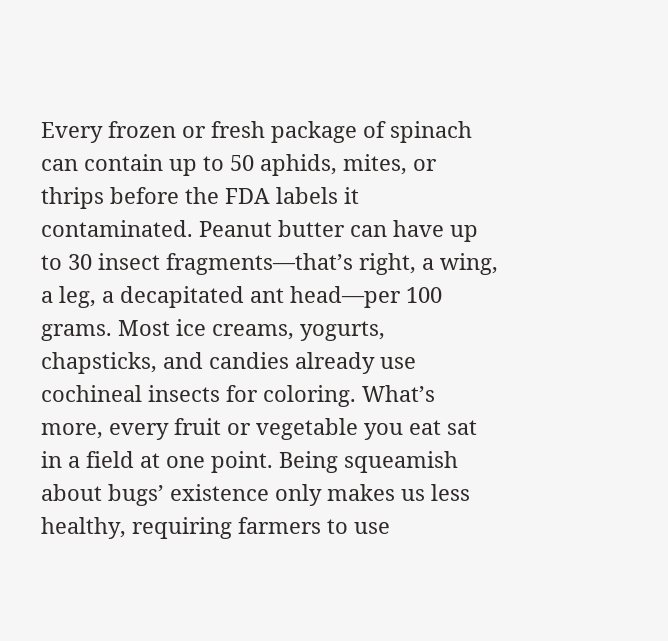Every frozen or fresh package of spinach can contain up to 50 aphids, mites, or thrips before the FDA labels it contaminated. Peanut butter can have up to 30 insect fragments—that’s right, a wing, a leg, a decapitated ant head—per 100 grams. Most ice creams, yogurts, chapsticks, and candies already use cochineal insects for coloring. What’s more, every fruit or vegetable you eat sat in a field at one point. Being squeamish about bugs’ existence only makes us less healthy, requiring farmers to use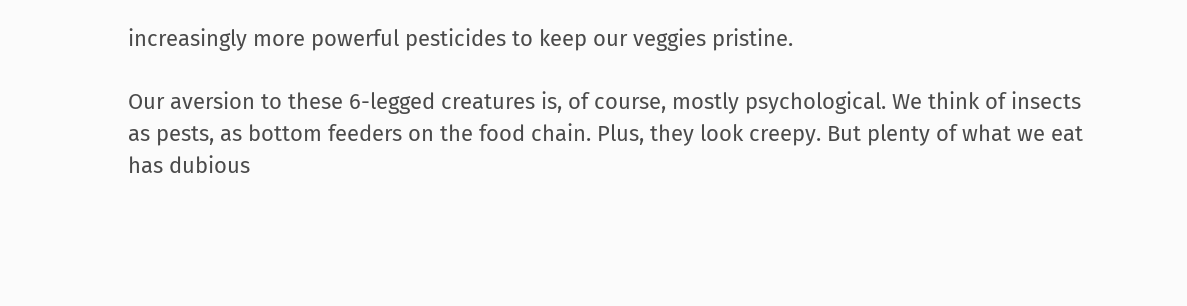increasingly more powerful pesticides to keep our veggies pristine.

Our aversion to these 6-legged creatures is, of course, mostly psychological. We think of insects as pests, as bottom feeders on the food chain. Plus, they look creepy. But plenty of what we eat has dubious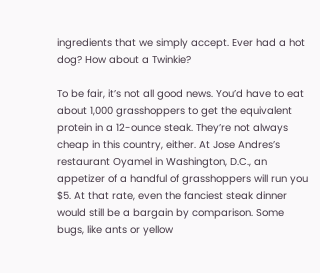ingredients that we simply accept. Ever had a hot dog? How about a Twinkie?

To be fair, it’s not all good news. You’d have to eat about 1,000 grasshoppers to get the equivalent protein in a 12-ounce steak. They’re not always cheap in this country, either. At Jose Andres’s restaurant Oyamel in Washington, D.C., an appetizer of a handful of grasshoppers will run you $5. At that rate, even the fanciest steak dinner would still be a bargain by comparison. Some bugs, like ants or yellow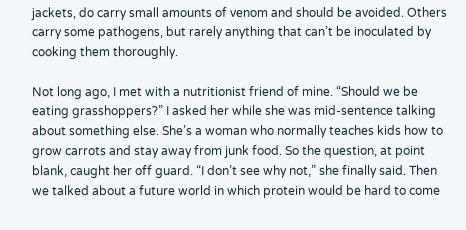jackets, do carry small amounts of venom and should be avoided. Others carry some pathogens, but rarely anything that can’t be inoculated by cooking them thoroughly.

Not long ago, I met with a nutritionist friend of mine. “Should we be eating grasshoppers?” I asked her while she was mid-sentence talking about something else. She’s a woman who normally teaches kids how to grow carrots and stay away from junk food. So the question, at point blank, caught her off guard. “I don’t see why not,” she finally said. Then we talked about a future world in which protein would be hard to come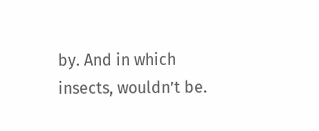by. And in which insects, wouldn’t be.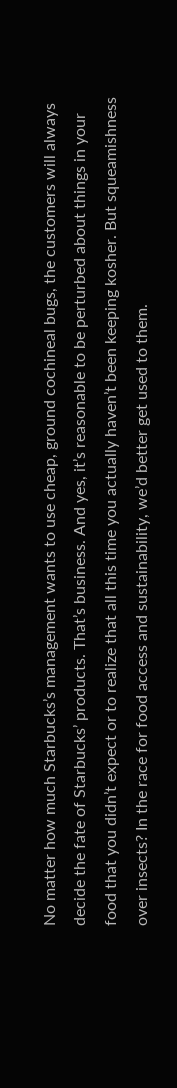No matter how much Starbucks’s management wants to use cheap, ground cochineal bugs, the customers will always decide the fate of Starbucks’ products. That’s business. And yes, it’s reasonable to be perturbed about things in your food that you didn’t expect or to realize that all this time you actually haven’t been keeping kosher. But squeamishness over insects? In the race for food access and sustainability, we’d better get used to them.